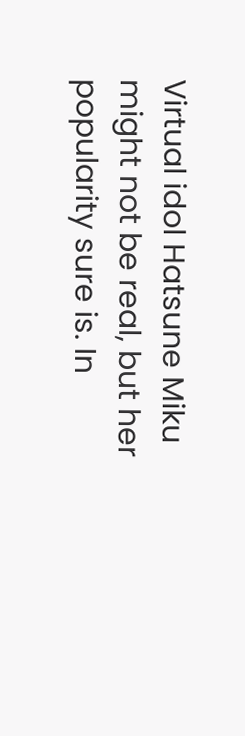Virtual idol Hatsune Miku might not be real, but her popularity sure is. In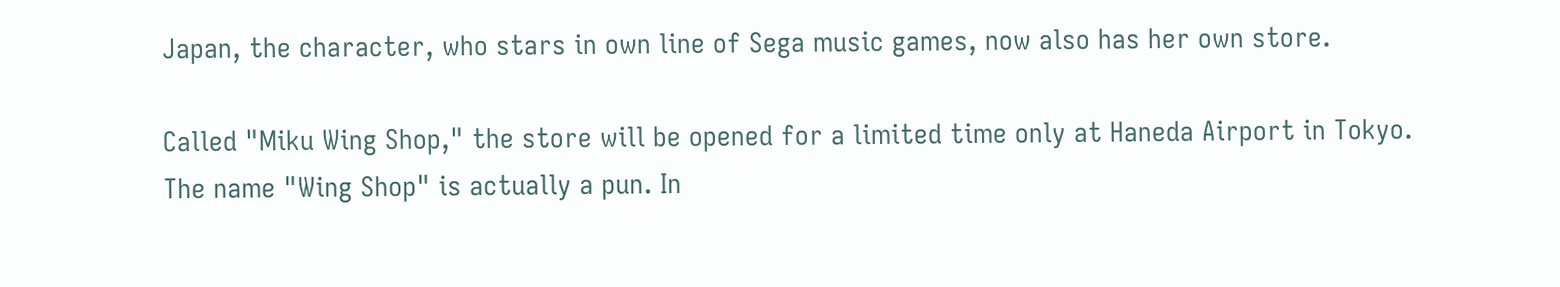Japan, the character, who stars in own line of Sega music games, now also has her own store.

Called "Miku Wing Shop," the store will be opened for a limited time only at Haneda Airport in Tokyo. The name "Wing Shop" is actually a pun. In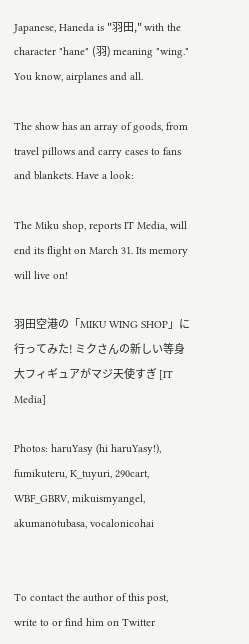Japanese, Haneda is "羽田," with the character "hane" (羽) meaning "wing." You know, airplanes and all.

The show has an array of goods, from travel pillows and carry cases to fans and blankets. Have a look:

The Miku shop, reports IT Media, will end its flight on March 31. Its memory will live on!

羽田空港の「MIKU WING SHOP」に行ってみた! ミクさんの新しい等身大フィギュアがマジ天使すぎ [IT Media]

Photos: haruYasy (hi haruYasy!), fumikuteru, K_tuyuri, 290cart, WBF_GBRV, mikuismyangel, akumanotubasa, vocalonicohai


To contact the author of this post, write to or find him on Twitter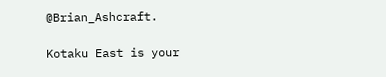@Brian_Ashcraft.

Kotaku East is your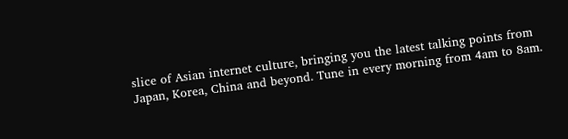slice of Asian internet culture, bringing you the latest talking points from Japan, Korea, China and beyond. Tune in every morning from 4am to 8am.